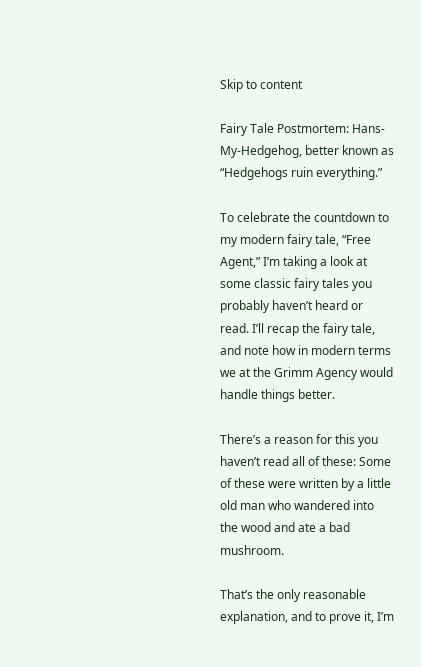Skip to content

Fairy Tale Postmortem: Hans-My-Hedgehog, better known as “Hedgehogs ruin everything.”

To celebrate the countdown to my modern fairy tale, “Free Agent,” I’m taking a look at some classic fairy tales you probably haven’t heard or read. I’ll recap the fairy tale, and note how in modern terms we at the Grimm Agency would handle things better.

There’s a reason for this you haven’t read all of these: Some of these were written by a little old man who wandered into the wood and ate a bad mushroom.

That’s the only reasonable explanation, and to prove it, I’m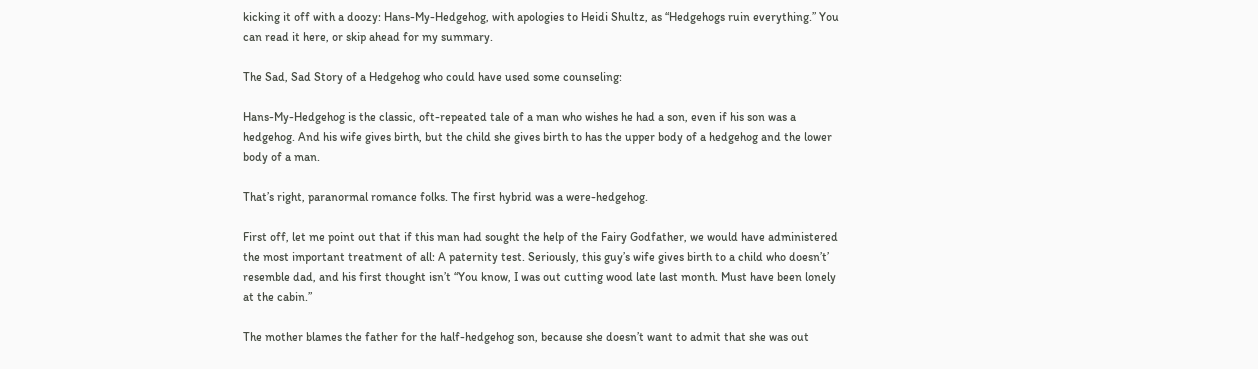kicking it off with a doozy: Hans-My-Hedgehog, with apologies to Heidi Shultz, as “Hedgehogs ruin everything.” You can read it here, or skip ahead for my summary.

The Sad, Sad Story of a Hedgehog who could have used some counseling:

Hans-My-Hedgehog is the classic, oft-repeated tale of a man who wishes he had a son, even if his son was a hedgehog. And his wife gives birth, but the child she gives birth to has the upper body of a hedgehog and the lower body of a man.

That’s right, paranormal romance folks. The first hybrid was a were-hedgehog.

First off, let me point out that if this man had sought the help of the Fairy Godfather, we would have administered the most important treatment of all: A paternity test. Seriously, this guy’s wife gives birth to a child who doesn’t’ resemble dad, and his first thought isn’t “You know, I was out cutting wood late last month. Must have been lonely at the cabin.”

The mother blames the father for the half-hedgehog son, because she doesn’t want to admit that she was out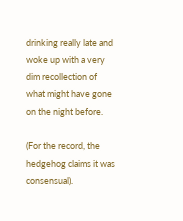drinking really late and woke up with a very dim recollection of what might have gone on the night before.

(For the record, the hedgehog claims it was consensual).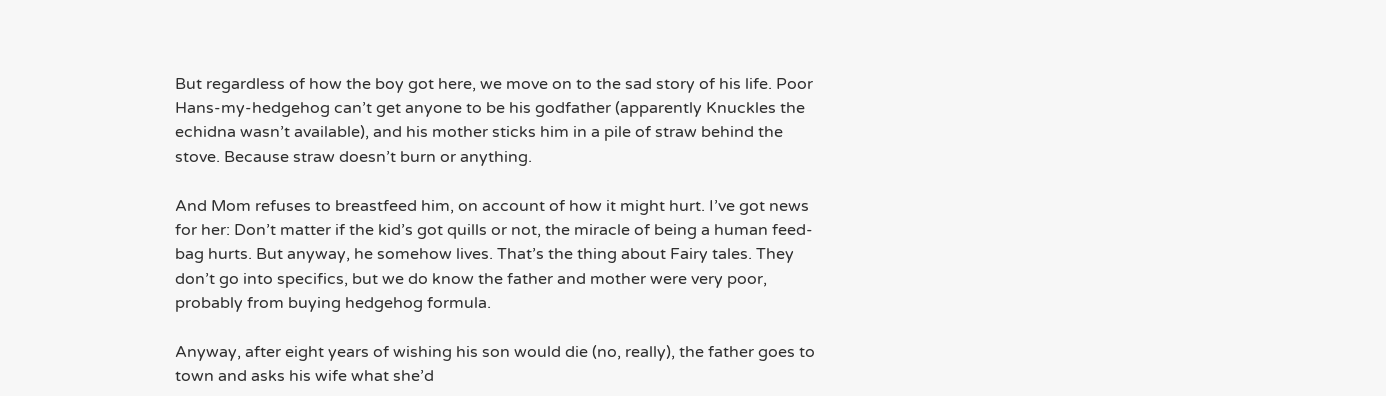But regardless of how the boy got here, we move on to the sad story of his life. Poor Hans-my-hedgehog can’t get anyone to be his godfather (apparently Knuckles the echidna wasn’t available), and his mother sticks him in a pile of straw behind the stove. Because straw doesn’t burn or anything.

And Mom refuses to breastfeed him, on account of how it might hurt. I’ve got news for her: Don’t matter if the kid’s got quills or not, the miracle of being a human feed-bag hurts. But anyway, he somehow lives. That’s the thing about Fairy tales. They don’t go into specifics, but we do know the father and mother were very poor, probably from buying hedgehog formula.

Anyway, after eight years of wishing his son would die (no, really), the father goes to town and asks his wife what she’d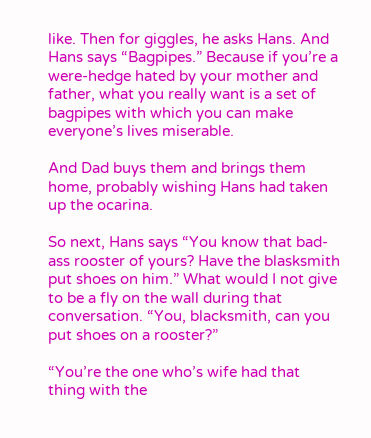like. Then for giggles, he asks Hans. And Hans says “Bagpipes.” Because if you’re a were-hedge hated by your mother and father, what you really want is a set of bagpipes with which you can make everyone’s lives miserable.

And Dad buys them and brings them home, probably wishing Hans had taken up the ocarina.

So next, Hans says “You know that bad-ass rooster of yours? Have the blasksmith put shoes on him.” What would I not give to be a fly on the wall during that conversation. “You, blacksmith, can you put shoes on a rooster?”

“You’re the one who’s wife had that thing with the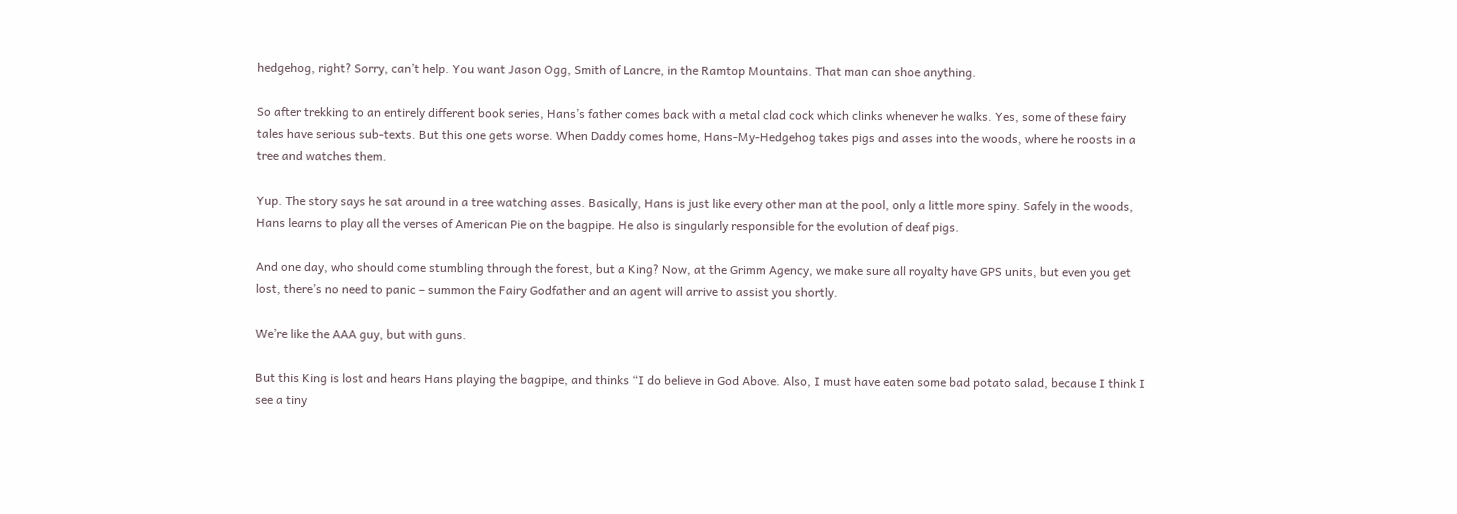hedgehog, right? Sorry, can’t help. You want Jason Ogg, Smith of Lancre, in the Ramtop Mountains. That man can shoe anything.

So after trekking to an entirely different book series, Hans’s father comes back with a metal clad cock which clinks whenever he walks. Yes, some of these fairy tales have serious sub-texts. But this one gets worse. When Daddy comes home, Hans-My-Hedgehog takes pigs and asses into the woods, where he roosts in a tree and watches them.

Yup. The story says he sat around in a tree watching asses. Basically, Hans is just like every other man at the pool, only a little more spiny. Safely in the woods, Hans learns to play all the verses of American Pie on the bagpipe. He also is singularly responsible for the evolution of deaf pigs.

And one day, who should come stumbling through the forest, but a King? Now, at the Grimm Agency, we make sure all royalty have GPS units, but even you get lost, there’s no need to panic – summon the Fairy Godfather and an agent will arrive to assist you shortly.

We’re like the AAA guy, but with guns.

But this King is lost and hears Hans playing the bagpipe, and thinks “I do believe in God Above. Also, I must have eaten some bad potato salad, because I think I see a tiny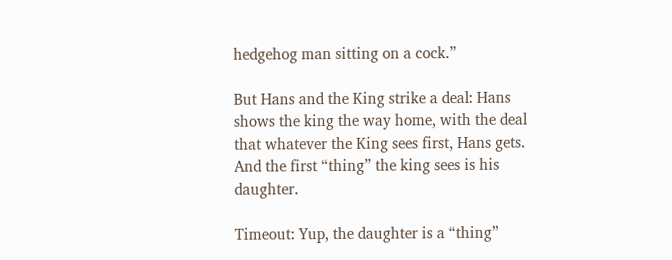hedgehog man sitting on a cock.”

But Hans and the King strike a deal: Hans shows the king the way home, with the deal that whatever the King sees first, Hans gets. And the first “thing” the king sees is his daughter.

Timeout: Yup, the daughter is a “thing”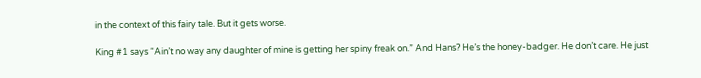in the context of this fairy tale. But it gets worse.

King #1 says “Ain’t no way any daughter of mine is getting her spiny freak on.” And Hans? He’s the honey-badger. He don’t care. He just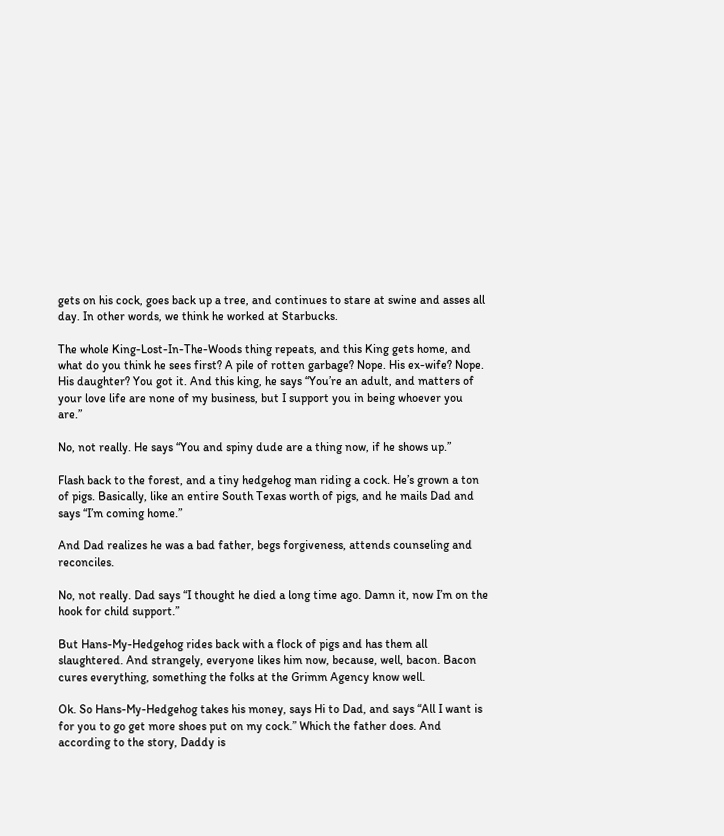gets on his cock, goes back up a tree, and continues to stare at swine and asses all day. In other words, we think he worked at Starbucks.

The whole King-Lost-In-The-Woods thing repeats, and this King gets home, and what do you think he sees first? A pile of rotten garbage? Nope. His ex-wife? Nope. His daughter? You got it. And this king, he says “You’re an adult, and matters of your love life are none of my business, but I support you in being whoever you are.”

No, not really. He says “You and spiny dude are a thing now, if he shows up.”

Flash back to the forest, and a tiny hedgehog man riding a cock. He’s grown a ton of pigs. Basically, like an entire South Texas worth of pigs, and he mails Dad and says “I’m coming home.”

And Dad realizes he was a bad father, begs forgiveness, attends counseling and reconciles.

No, not really. Dad says “I thought he died a long time ago. Damn it, now I’m on the hook for child support.”

But Hans-My-Hedgehog rides back with a flock of pigs and has them all slaughtered. And strangely, everyone likes him now, because, well, bacon. Bacon cures everything, something the folks at the Grimm Agency know well.

Ok. So Hans-My-Hedgehog takes his money, says Hi to Dad, and says “All I want is for you to go get more shoes put on my cock.” Which the father does. And according to the story, Daddy is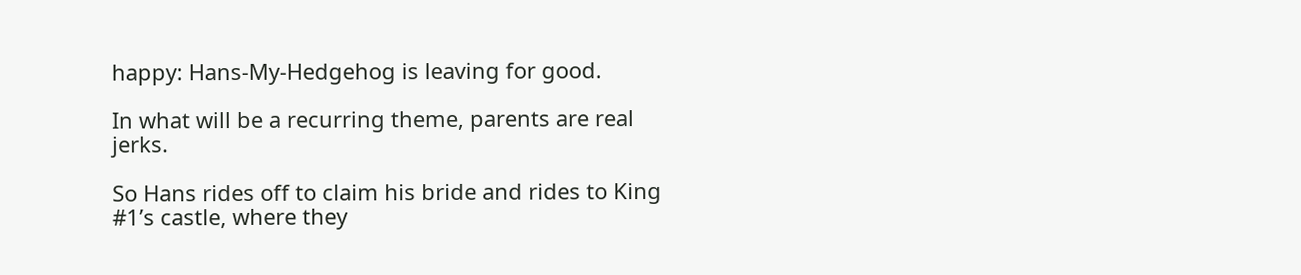happy: Hans-My-Hedgehog is leaving for good.

In what will be a recurring theme, parents are real jerks.

So Hans rides off to claim his bride and rides to King #1’s castle, where they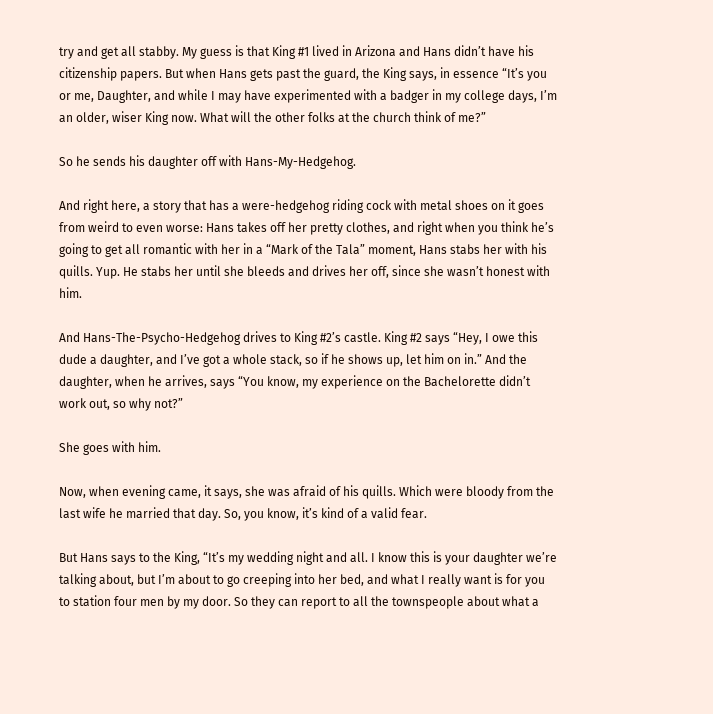try and get all stabby. My guess is that King #1 lived in Arizona and Hans didn’t have his citizenship papers. But when Hans gets past the guard, the King says, in essence “It’s you or me, Daughter, and while I may have experimented with a badger in my college days, I’m an older, wiser King now. What will the other folks at the church think of me?”

So he sends his daughter off with Hans-My-Hedgehog.

And right here, a story that has a were-hedgehog riding cock with metal shoes on it goes from weird to even worse: Hans takes off her pretty clothes, and right when you think he’s going to get all romantic with her in a “Mark of the Tala” moment, Hans stabs her with his quills. Yup. He stabs her until she bleeds and drives her off, since she wasn’t honest with him.

And Hans-The-Psycho-Hedgehog drives to King #2’s castle. King #2 says “Hey, I owe this dude a daughter, and I’ve got a whole stack, so if he shows up, let him on in.” And the daughter, when he arrives, says “You know, my experience on the Bachelorette didn’t work out, so why not?”

She goes with him.

Now, when evening came, it says, she was afraid of his quills. Which were bloody from the last wife he married that day. So, you know, it’s kind of a valid fear.

But Hans says to the King, “It’s my wedding night and all. I know this is your daughter we’re talking about, but I’m about to go creeping into her bed, and what I really want is for you to station four men by my door. So they can report to all the townspeople about what a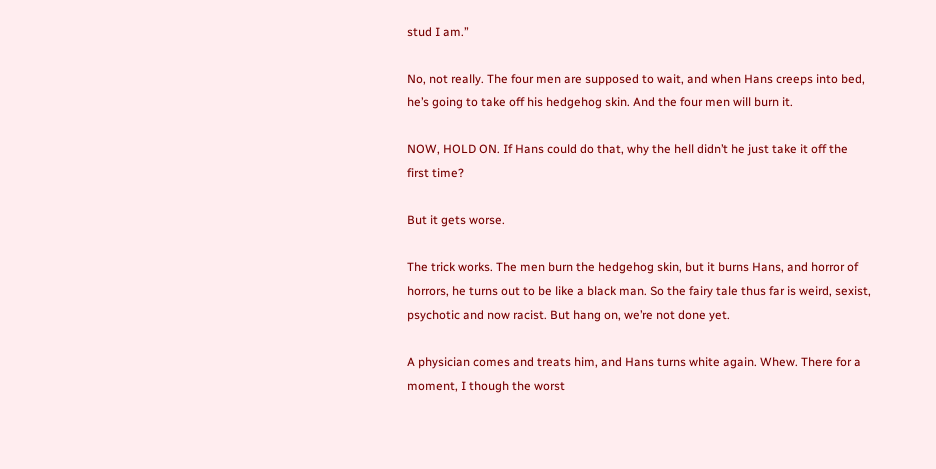stud I am.”

No, not really. The four men are supposed to wait, and when Hans creeps into bed, he’s going to take off his hedgehog skin. And the four men will burn it.

NOW, HOLD ON. If Hans could do that, why the hell didn’t he just take it off the first time?

But it gets worse.

The trick works. The men burn the hedgehog skin, but it burns Hans, and horror of horrors, he turns out to be like a black man. So the fairy tale thus far is weird, sexist, psychotic and now racist. But hang on, we’re not done yet.

A physician comes and treats him, and Hans turns white again. Whew. There for a moment, I though the worst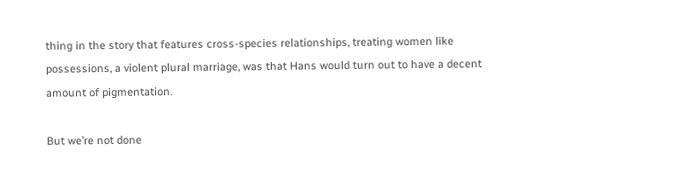thing in the story that features cross-species relationships, treating women like possessions, a violent plural marriage, was that Hans would turn out to have a decent amount of pigmentation.

But we’re not done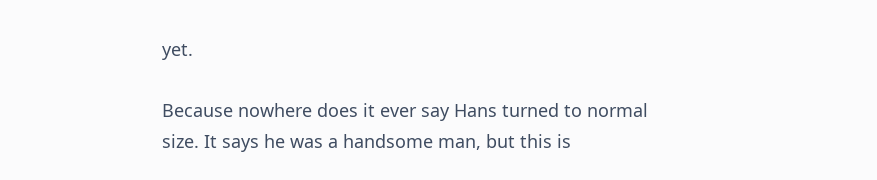yet.

Because nowhere does it ever say Hans turned to normal size. It says he was a handsome man, but this is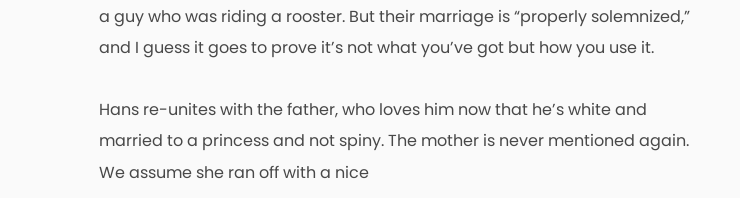a guy who was riding a rooster. But their marriage is “properly solemnized,” and I guess it goes to prove it’s not what you’ve got but how you use it.

Hans re-unites with the father, who loves him now that he’s white and married to a princess and not spiny. The mother is never mentioned again. We assume she ran off with a nice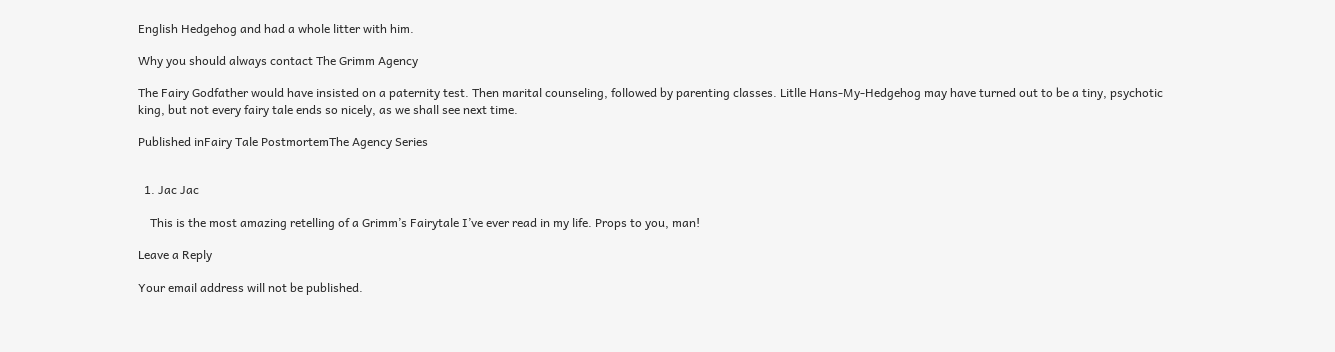English Hedgehog and had a whole litter with him.

Why you should always contact The Grimm Agency

The Fairy Godfather would have insisted on a paternity test. Then marital counseling, followed by parenting classes. Litlle Hans-My-Hedgehog may have turned out to be a tiny, psychotic king, but not every fairy tale ends so nicely, as we shall see next time.

Published inFairy Tale PostmortemThe Agency Series


  1. Jac Jac

    This is the most amazing retelling of a Grimm’s Fairytale I’ve ever read in my life. Props to you, man!

Leave a Reply

Your email address will not be published.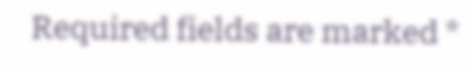Required fields are marked *